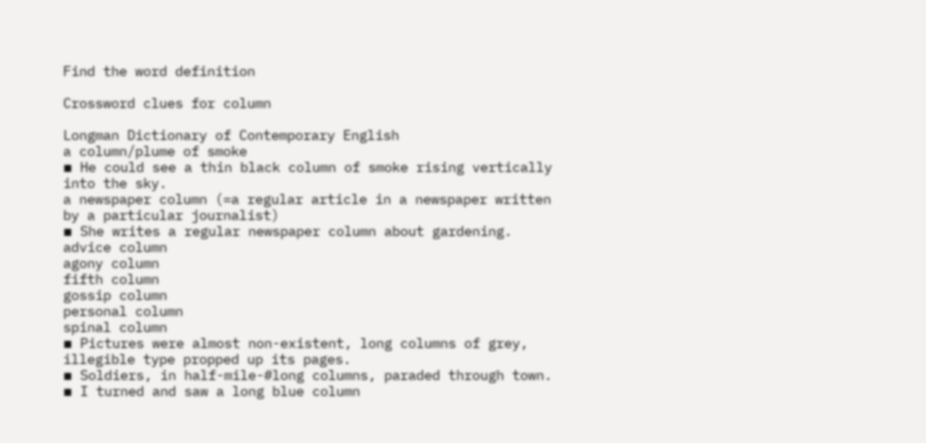Find the word definition

Crossword clues for column

Longman Dictionary of Contemporary English
a column/plume of smoke
▪ He could see a thin black column of smoke rising vertically into the sky.
a newspaper column (=a regular article in a newspaper written by a particular journalist)
▪ She writes a regular newspaper column about gardening.
advice column
agony column
fifth column
gossip column
personal column
spinal column
▪ Pictures were almost non-existent, long columns of grey, illegible type propped up its pages.
▪ Soldiers, in half-mile-#long columns, paraded through town.
▪ I turned and saw a long blue column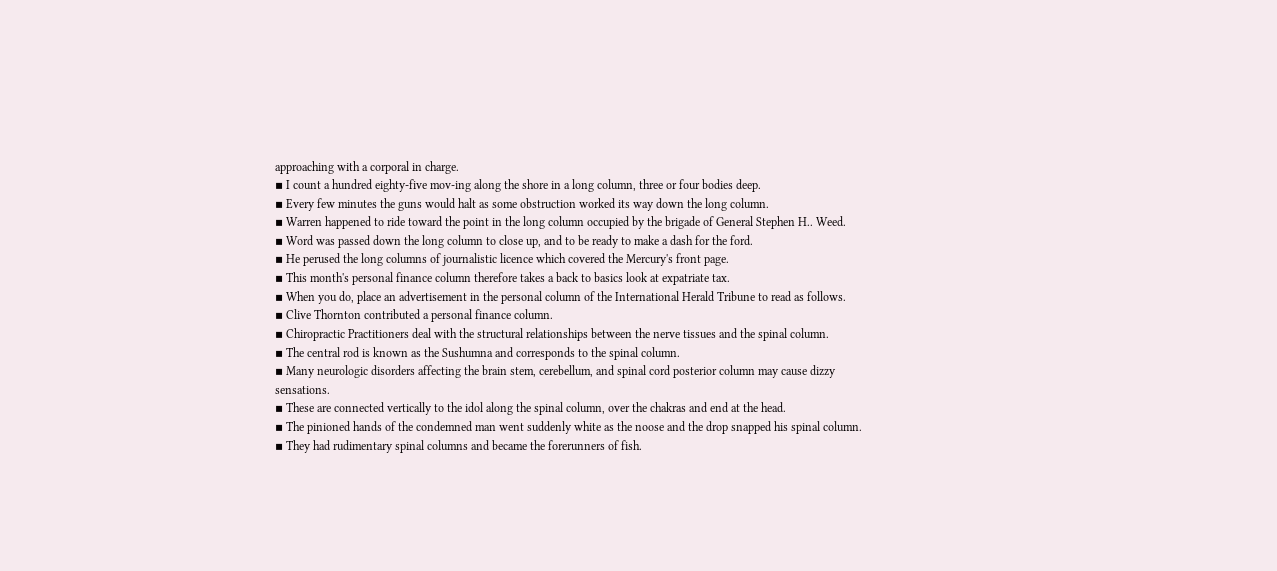approaching with a corporal in charge.
▪ I count a hundred eighty-five mov-ing along the shore in a long column, three or four bodies deep.
▪ Every few minutes the guns would halt as some obstruction worked its way down the long column.
▪ Warren happened to ride toward the point in the long column occupied by the brigade of General Stephen H.. Weed.
▪ Word was passed down the long column to close up, and to be ready to make a dash for the ford.
▪ He perused the long columns of journalistic licence which covered the Mercury's front page.
▪ This month's personal finance column therefore takes a back to basics look at expatriate tax.
▪ When you do, place an advertisement in the personal column of the International Herald Tribune to read as follows.
▪ Clive Thornton contributed a personal finance column.
▪ Chiropractic Practitioners deal with the structural relationships between the nerve tissues and the spinal column.
▪ The central rod is known as the Sushumna and corresponds to the spinal column.
▪ Many neurologic disorders affecting the brain stem, cerebellum, and spinal cord posterior column may cause dizzy sensations.
▪ These are connected vertically to the idol along the spinal column, over the chakras and end at the head.
▪ The pinioned hands of the condemned man went suddenly white as the noose and the drop snapped his spinal column.
▪ They had rudimentary spinal columns and became the forerunners of fish.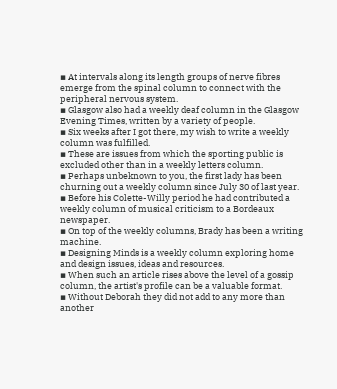▪ At intervals along its length groups of nerve fibres emerge from the spinal column to connect with the peripheral nervous system.
▪ Glasgow also had a weekly deaf column in the Glasgow Evening Times, written by a variety of people.
▪ Six weeks after I got there, my wish to write a weekly column was fulfilled.
▪ These are issues from which the sporting public is excluded other than in a weekly letters column.
▪ Perhaps unbeknown to you, the first lady has been churning out a weekly column since July 30 of last year.
▪ Before his Colette-Willy period he had contributed a weekly column of musical criticism to a Bordeaux newspaper.
▪ On top of the weekly columns, Brady has been a writing machine.
▪ Designing Minds is a weekly column exploring home and design issues, ideas and resources.
▪ When such an article rises above the level of a gossip column, the artist's profile can be a valuable format.
▪ Without Deborah they did not add to any more than another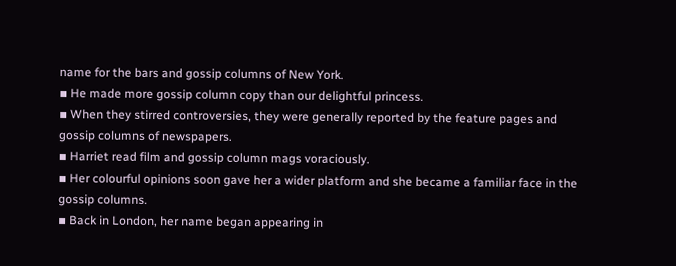name for the bars and gossip columns of New York.
▪ He made more gossip column copy than our delightful princess.
▪ When they stirred controversies, they were generally reported by the feature pages and gossip columns of newspapers.
▪ Harriet read film and gossip column mags voraciously.
▪ Her colourful opinions soon gave her a wider platform and she became a familiar face in the gossip columns.
▪ Back in London, her name began appearing in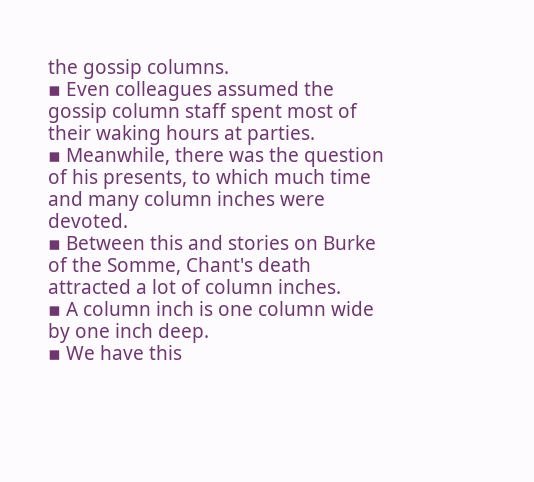the gossip columns.
▪ Even colleagues assumed the gossip column staff spent most of their waking hours at parties.
▪ Meanwhile, there was the question of his presents, to which much time and many column inches were devoted.
▪ Between this and stories on Burke of the Somme, Chant's death attracted a lot of column inches.
▪ A column inch is one column wide by one inch deep.
▪ We have this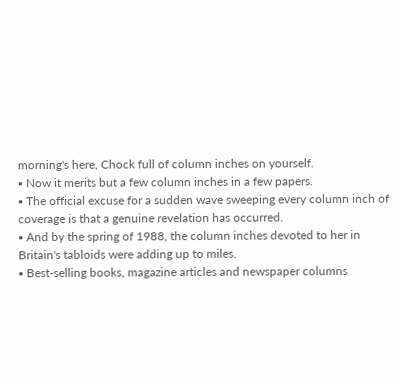morning's here, Chock full of column inches on yourself.
▪ Now it merits but a few column inches in a few papers.
▪ The official excuse for a sudden wave sweeping every column inch of coverage is that a genuine revelation has occurred.
▪ And by the spring of 1988, the column inches devoted to her in Britain's tabloids were adding up to miles.
▪ Best-selling books, magazine articles and newspaper columns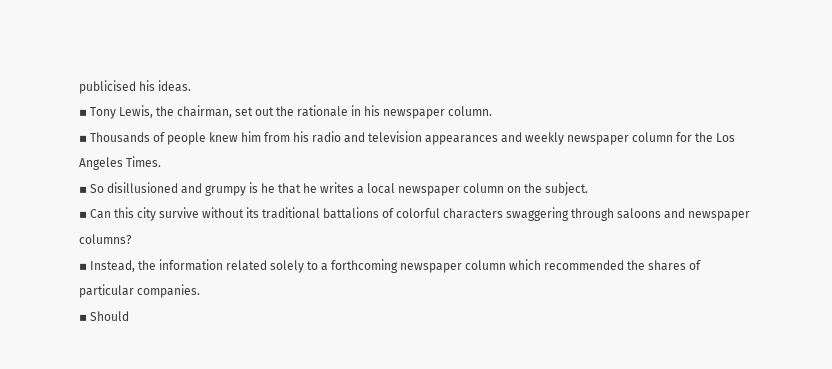publicised his ideas.
▪ Tony Lewis, the chairman, set out the rationale in his newspaper column.
▪ Thousands of people knew him from his radio and television appearances and weekly newspaper column for the Los Angeles Times.
▪ So disillusioned and grumpy is he that he writes a local newspaper column on the subject.
▪ Can this city survive without its traditional battalions of colorful characters swaggering through saloons and newspaper columns?
▪ Instead, the information related solely to a forthcoming newspaper column which recommended the shares of particular companies.
▪ Should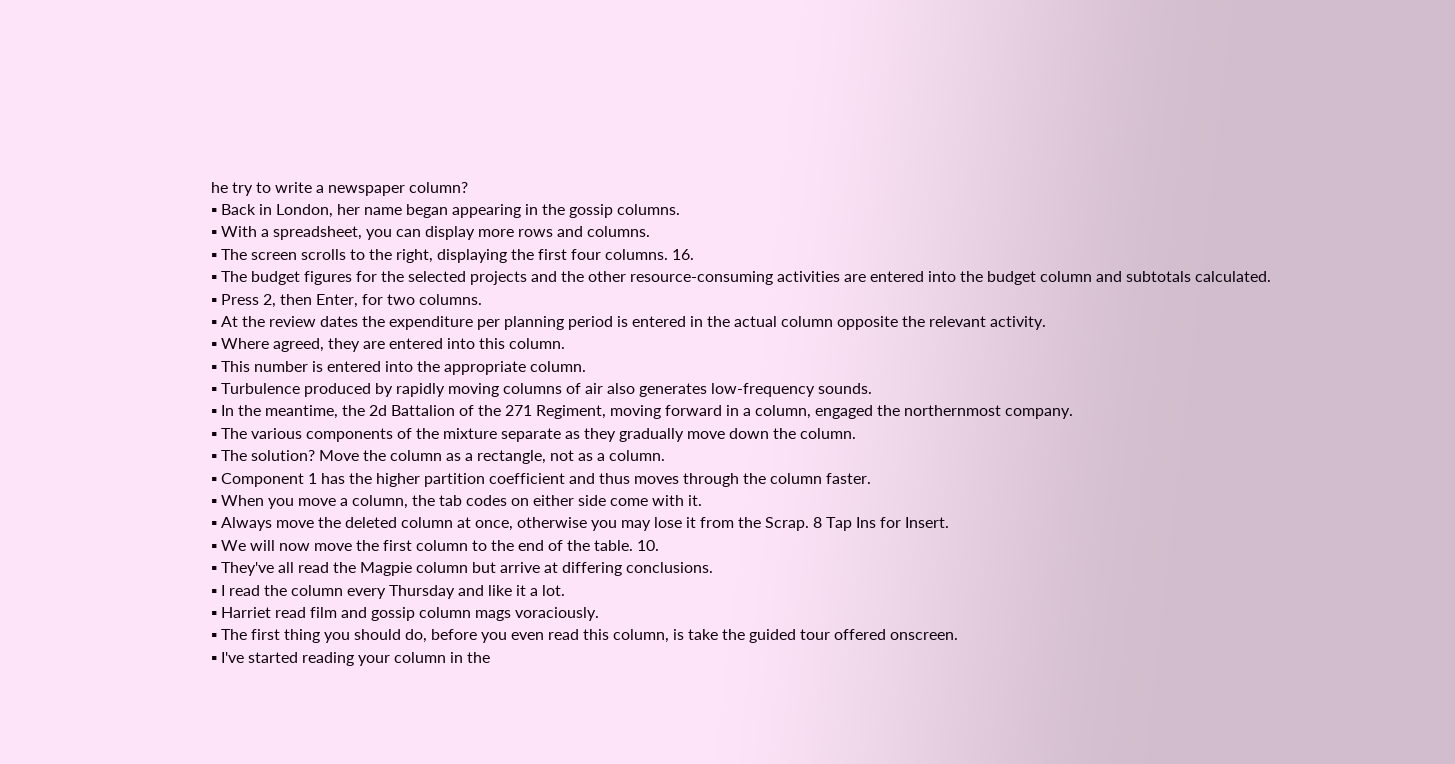he try to write a newspaper column?
▪ Back in London, her name began appearing in the gossip columns.
▪ With a spreadsheet, you can display more rows and columns.
▪ The screen scrolls to the right, displaying the first four columns. 16.
▪ The budget figures for the selected projects and the other resource-consuming activities are entered into the budget column and subtotals calculated.
▪ Press 2, then Enter, for two columns.
▪ At the review dates the expenditure per planning period is entered in the actual column opposite the relevant activity.
▪ Where agreed, they are entered into this column.
▪ This number is entered into the appropriate column.
▪ Turbulence produced by rapidly moving columns of air also generates low-frequency sounds.
▪ In the meantime, the 2d Battalion of the 271 Regiment, moving forward in a column, engaged the northernmost company.
▪ The various components of the mixture separate as they gradually move down the column.
▪ The solution? Move the column as a rectangle, not as a column.
▪ Component 1 has the higher partition coefficient and thus moves through the column faster.
▪ When you move a column, the tab codes on either side come with it.
▪ Always move the deleted column at once, otherwise you may lose it from the Scrap. 8 Tap Ins for Insert.
▪ We will now move the first column to the end of the table. 10.
▪ They've all read the Magpie column but arrive at differing conclusions.
▪ I read the column every Thursday and like it a lot.
▪ Harriet read film and gossip column mags voraciously.
▪ The first thing you should do, before you even read this column, is take the guided tour offered onscreen.
▪ I've started reading your column in the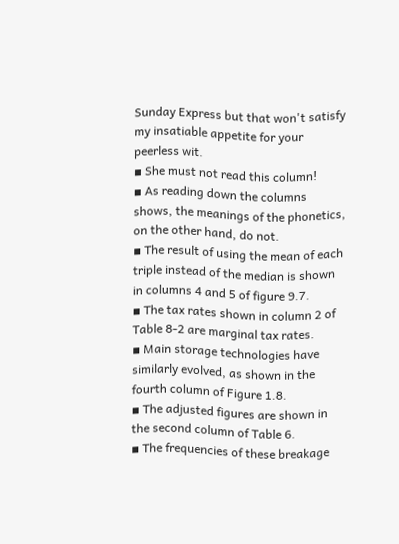Sunday Express but that won't satisfy my insatiable appetite for your peerless wit.
▪ She must not read this column!
▪ As reading down the columns shows, the meanings of the phonetics, on the other hand, do not.
▪ The result of using the mean of each triple instead of the median is shown in columns 4 and 5 of figure 9.7.
▪ The tax rates shown in column 2 of Table 8-2 are marginal tax rates.
▪ Main storage technologies have similarly evolved, as shown in the fourth column of Figure 1.8.
▪ The adjusted figures are shown in the second column of Table 6.
▪ The frequencies of these breakage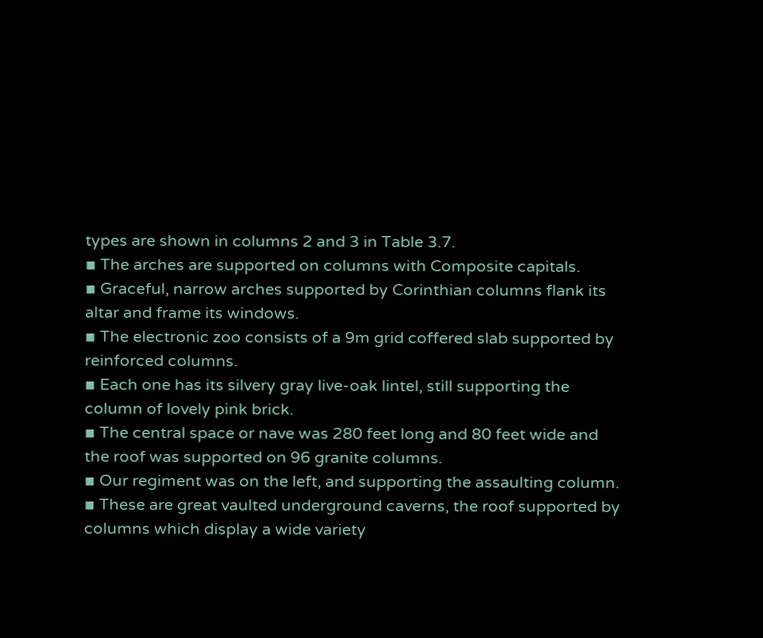types are shown in columns 2 and 3 in Table 3.7.
▪ The arches are supported on columns with Composite capitals.
▪ Graceful, narrow arches supported by Corinthian columns flank its altar and frame its windows.
▪ The electronic zoo consists of a 9m grid coffered slab supported by reinforced columns.
▪ Each one has its silvery gray live-oak lintel, still supporting the column of lovely pink brick.
▪ The central space or nave was 280 feet long and 80 feet wide and the roof was supported on 96 granite columns.
▪ Our regiment was on the left, and supporting the assaulting column.
▪ These are great vaulted underground caverns, the roof supported by columns which display a wide variety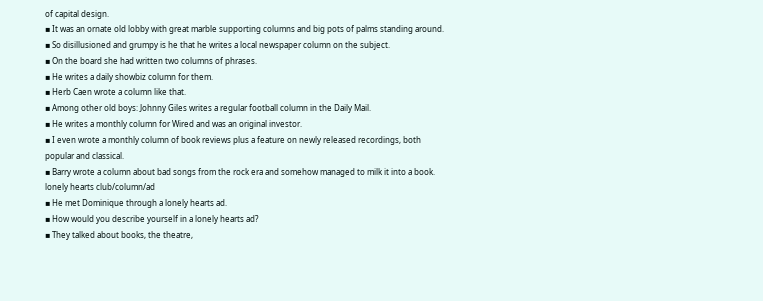of capital design.
▪ It was an ornate old lobby with great marble supporting columns and big pots of palms standing around.
▪ So disillusioned and grumpy is he that he writes a local newspaper column on the subject.
▪ On the board she had written two columns of phrases.
▪ He writes a daily showbiz column for them.
▪ Herb Caen wrote a column like that.
▪ Among other old boys: Johnny Giles writes a regular football column in the Daily Mail.
▪ He writes a monthly column for Wired and was an original investor.
▪ I even wrote a monthly column of book reviews plus a feature on newly released recordings, both popular and classical.
▪ Barry wrote a column about bad songs from the rock era and somehow managed to milk it into a book.
lonely hearts club/column/ad
▪ He met Dominique through a lonely hearts ad.
▪ How would you describe yourself in a lonely hearts ad?
▪ They talked about books, the theatre,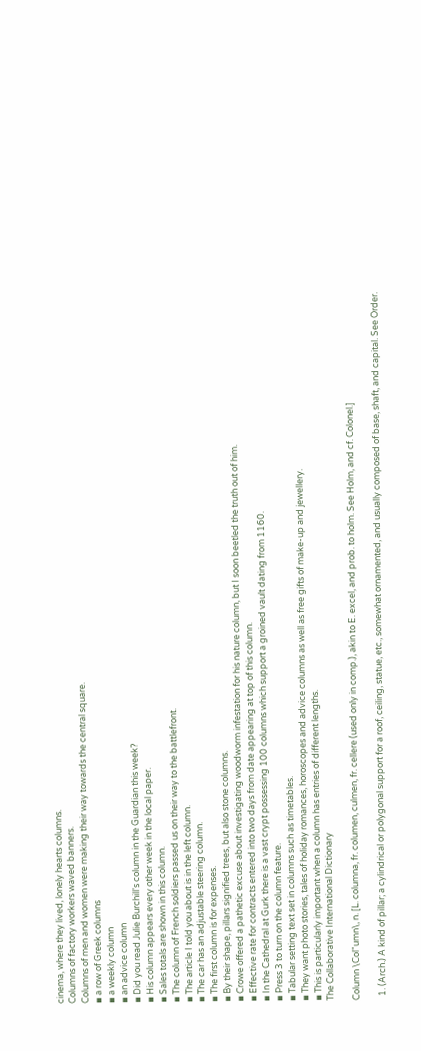cinema, where they lived, lonely hearts columns.
Columns of factory workers waved banners.
Columns of men and women were making their way towards the central square.
▪ a row of Greek columns
▪ a weekly column
▪ an advice column
▪ Did you read Julie Burchill's column in the Guardian this week?
▪ His column appears every other week in the local paper.
▪ Sales totals are shown in this column.
▪ The column of French soldiers passed us on their way to the battlefront.
▪ The article I told you about is in the left column.
▪ The car has an adjustable steering column.
▪ The first column is for expenses.
▪ By their shape, pillars signified trees, but also stone columns.
▪ Crowe offered a pathetic excuse about investigating woodworm infestation for his nature column, but I soon beetled the truth out of him.
▪ Effective rate for contracts entered into two days from date appearing at top of this column.
▪ In the Cathedral at Gurk there is a vast crypt possessing 100 columns which support a groined vault dating from 1160.
▪ Press 3 to turn on the column feature.
▪ Tabular setting text set in columns such as timetables.
▪ They want photo stories, tales of holiday romances, horoscopes and advice columns as well as free gifts of make-up and jewellery.
▪ This is particularly important when a column has entries of different lengths.
The Collaborative International Dictionary

Column \Col"umn\, n. [L. columna, fr. columen, culmen, fr. cellere (used only in comp.), akin to E. excel, and prob. to holm. See Holm, and cf. Colonel.]

  1. (Arch.) A kind of pillar; a cylindrical or polygonal support for a roof, ceiling, statue, etc., somewhat ornamented, and usually composed of base, shaft, and capital. See Order.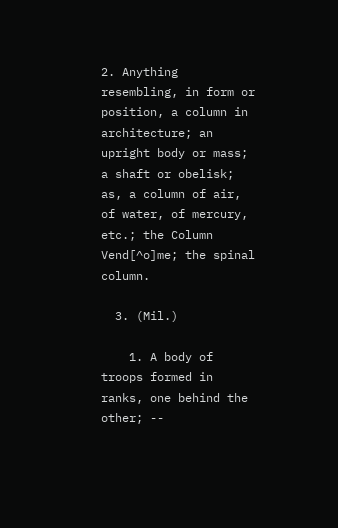2. Anything resembling, in form or position, a column in architecture; an upright body or mass; a shaft or obelisk; as, a column of air, of water, of mercury, etc.; the Column Vend[^o]me; the spinal column.

  3. (Mil.)

    1. A body of troops formed in ranks, one behind the other; --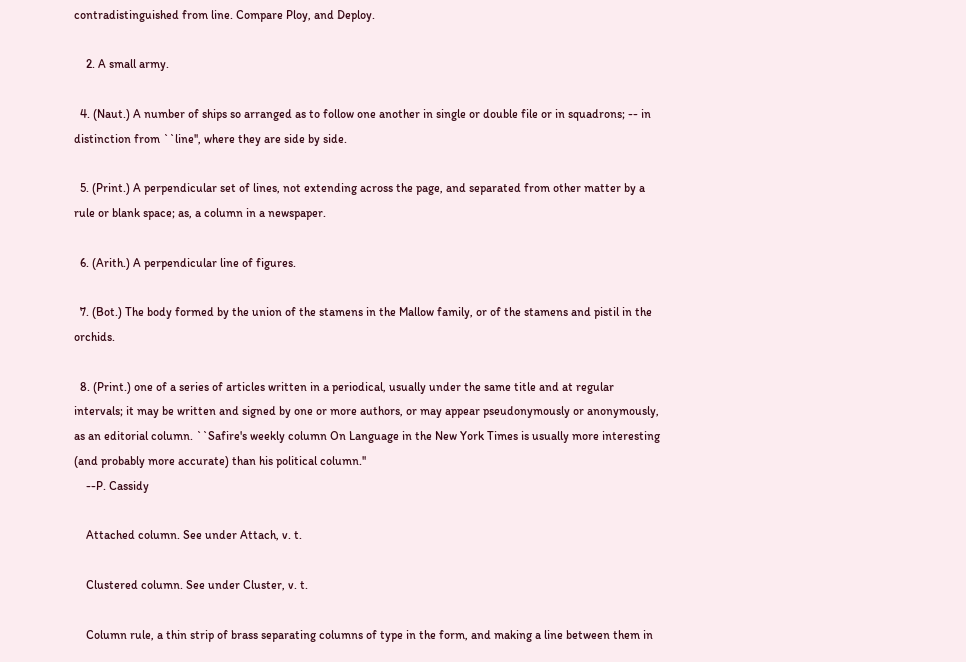contradistinguished from line. Compare Ploy, and Deploy.

    2. A small army.

  4. (Naut.) A number of ships so arranged as to follow one another in single or double file or in squadrons; -- in distinction from ``line'', where they are side by side.

  5. (Print.) A perpendicular set of lines, not extending across the page, and separated from other matter by a rule or blank space; as, a column in a newspaper.

  6. (Arith.) A perpendicular line of figures.

  7. (Bot.) The body formed by the union of the stamens in the Mallow family, or of the stamens and pistil in the orchids.

  8. (Print.) one of a series of articles written in a periodical, usually under the same title and at regular intervals; it may be written and signed by one or more authors, or may appear pseudonymously or anonymously, as an editorial column. ``Safire's weekly column On Language in the New York Times is usually more interesting (and probably more accurate) than his political column.''
    --P. Cassidy

    Attached column. See under Attach, v. t.

    Clustered column. See under Cluster, v. t.

    Column rule, a thin strip of brass separating columns of type in the form, and making a line between them in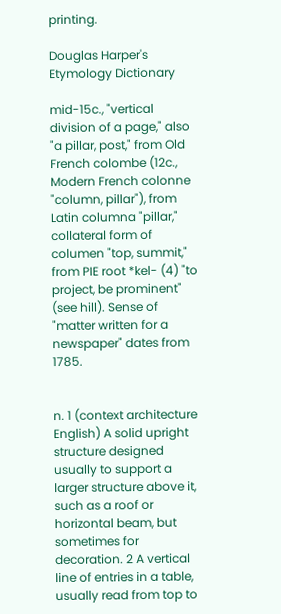printing.

Douglas Harper's Etymology Dictionary

mid-15c., "vertical division of a page," also "a pillar, post," from Old French colombe (12c., Modern French colonne "column, pillar"), from Latin columna "pillar," collateral form of columen "top, summit," from PIE root *kel- (4) "to project, be prominent" (see hill). Sense of "matter written for a newspaper" dates from 1785.


n. 1 (context architecture English) A solid upright structure designed usually to support a larger structure above it, such as a roof or horizontal beam, but sometimes for decoration. 2 A vertical line of entries in a table, usually read from top to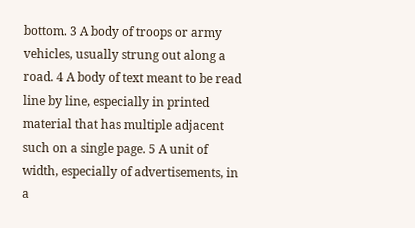bottom. 3 A body of troops or army vehicles, usually strung out along a road. 4 A body of text meant to be read line by line, especially in printed material that has multiple adjacent such on a single page. 5 A unit of width, especially of advertisements, in a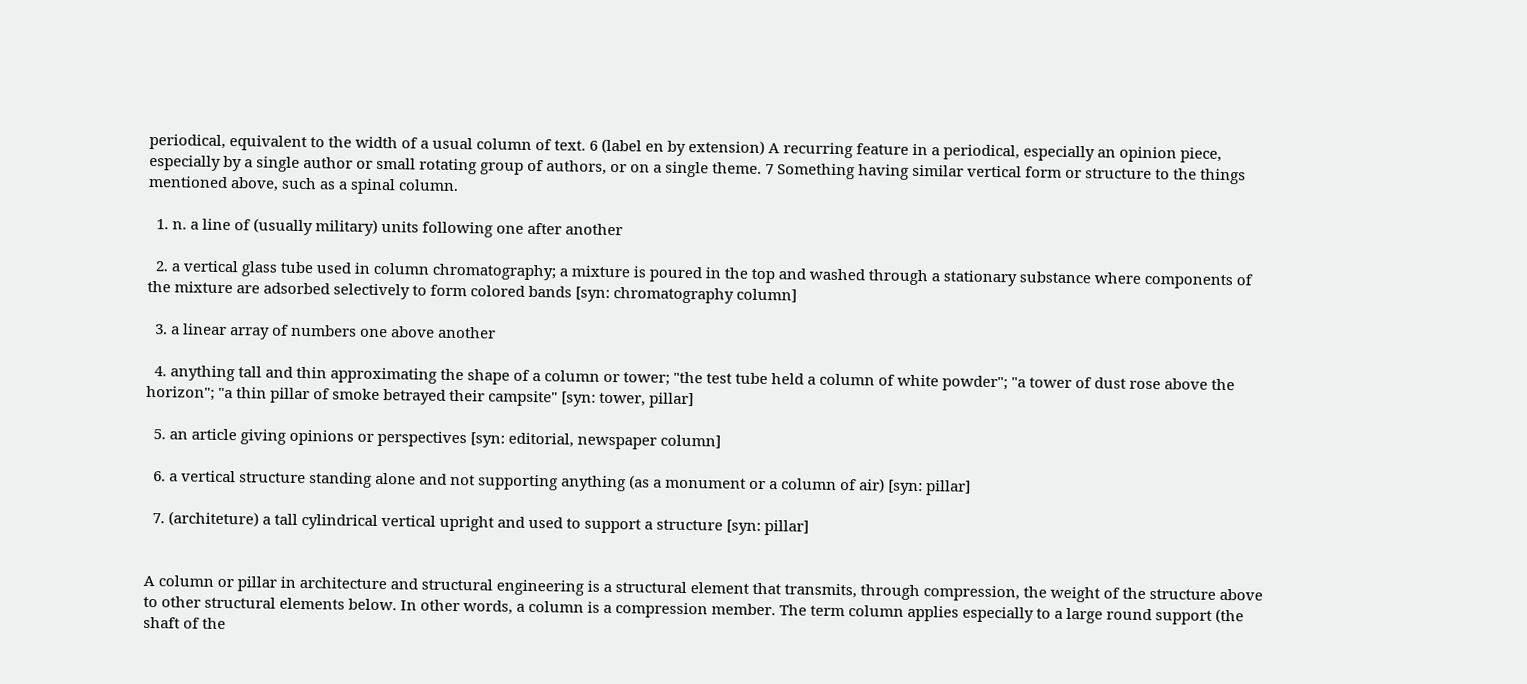periodical, equivalent to the width of a usual column of text. 6 (label en by extension) A recurring feature in a periodical, especially an opinion piece, especially by a single author or small rotating group of authors, or on a single theme. 7 Something having similar vertical form or structure to the things mentioned above, such as a spinal column.

  1. n. a line of (usually military) units following one after another

  2. a vertical glass tube used in column chromatography; a mixture is poured in the top and washed through a stationary substance where components of the mixture are adsorbed selectively to form colored bands [syn: chromatography column]

  3. a linear array of numbers one above another

  4. anything tall and thin approximating the shape of a column or tower; "the test tube held a column of white powder"; "a tower of dust rose above the horizon"; "a thin pillar of smoke betrayed their campsite" [syn: tower, pillar]

  5. an article giving opinions or perspectives [syn: editorial, newspaper column]

  6. a vertical structure standing alone and not supporting anything (as a monument or a column of air) [syn: pillar]

  7. (architeture) a tall cylindrical vertical upright and used to support a structure [syn: pillar]


A column or pillar in architecture and structural engineering is a structural element that transmits, through compression, the weight of the structure above to other structural elements below. In other words, a column is a compression member. The term column applies especially to a large round support (the shaft of the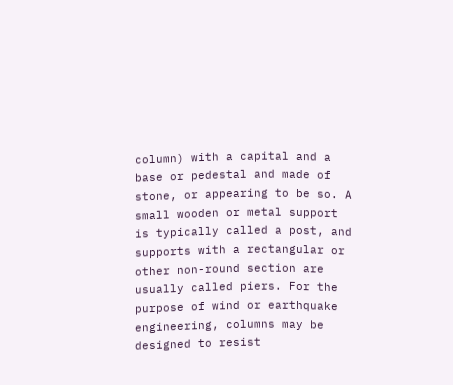column) with a capital and a base or pedestal and made of stone, or appearing to be so. A small wooden or metal support is typically called a post, and supports with a rectangular or other non-round section are usually called piers. For the purpose of wind or earthquake engineering, columns may be designed to resist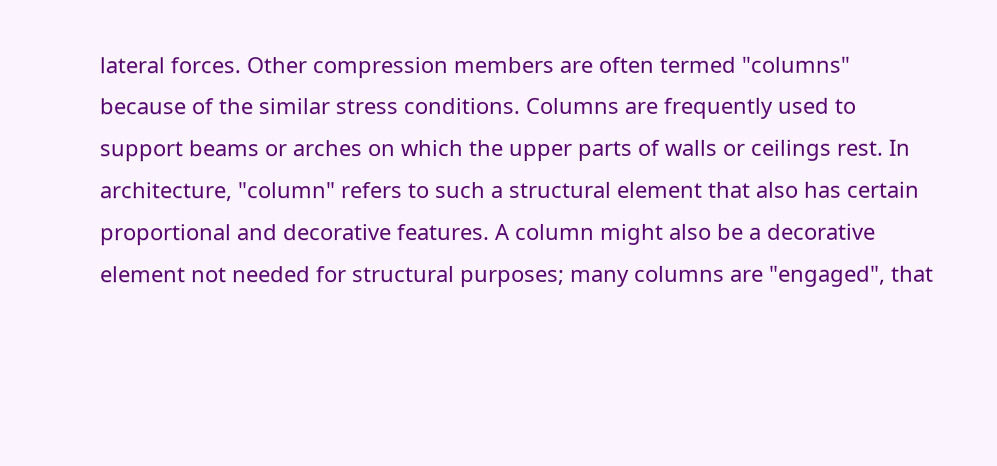lateral forces. Other compression members are often termed "columns" because of the similar stress conditions. Columns are frequently used to support beams or arches on which the upper parts of walls or ceilings rest. In architecture, "column" refers to such a structural element that also has certain proportional and decorative features. A column might also be a decorative element not needed for structural purposes; many columns are "engaged", that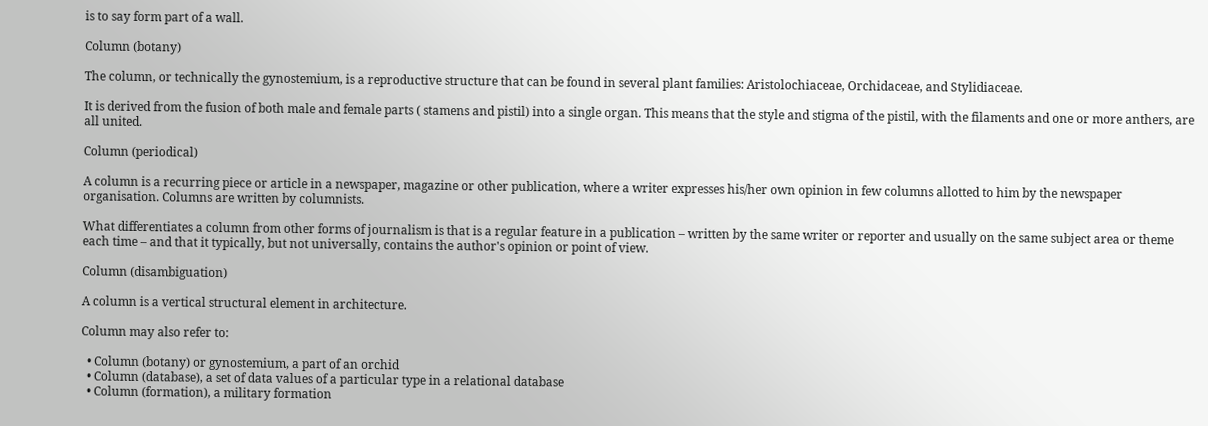is to say form part of a wall.

Column (botany)

The column, or technically the gynostemium, is a reproductive structure that can be found in several plant families: Aristolochiaceae, Orchidaceae, and Stylidiaceae.

It is derived from the fusion of both male and female parts ( stamens and pistil) into a single organ. This means that the style and stigma of the pistil, with the filaments and one or more anthers, are all united.

Column (periodical)

A column is a recurring piece or article in a newspaper, magazine or other publication, where a writer expresses his/her own opinion in few columns allotted to him by the newspaper organisation. Columns are written by columnists.

What differentiates a column from other forms of journalism is that is a regular feature in a publication – written by the same writer or reporter and usually on the same subject area or theme each time – and that it typically, but not universally, contains the author's opinion or point of view.

Column (disambiguation)

A column is a vertical structural element in architecture.

Column may also refer to:

  • Column (botany) or gynostemium, a part of an orchid
  • Column (database), a set of data values of a particular type in a relational database
  • Column (formation), a military formation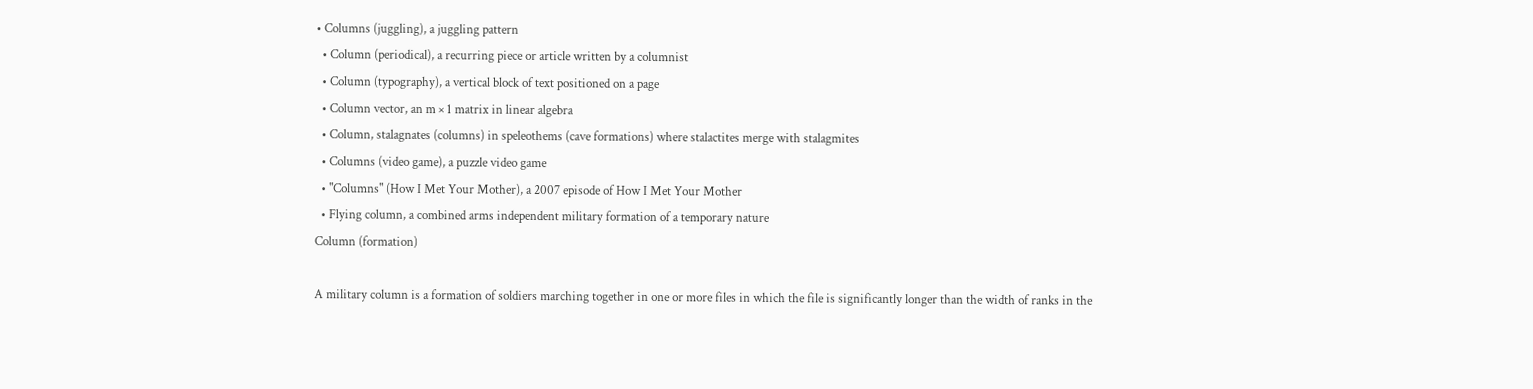• Columns (juggling), a juggling pattern
  • Column (periodical), a recurring piece or article written by a columnist
  • Column (typography), a vertical block of text positioned on a page
  • Column vector, an m × 1 matrix in linear algebra
  • Column, stalagnates (columns) in speleothems (cave formations) where stalactites merge with stalagmites
  • Columns (video game), a puzzle video game
  • "Columns" (How I Met Your Mother), a 2007 episode of How I Met Your Mother
  • Flying column, a combined arms independent military formation of a temporary nature
Column (formation)

A military column is a formation of soldiers marching together in one or more files in which the file is significantly longer than the width of ranks in the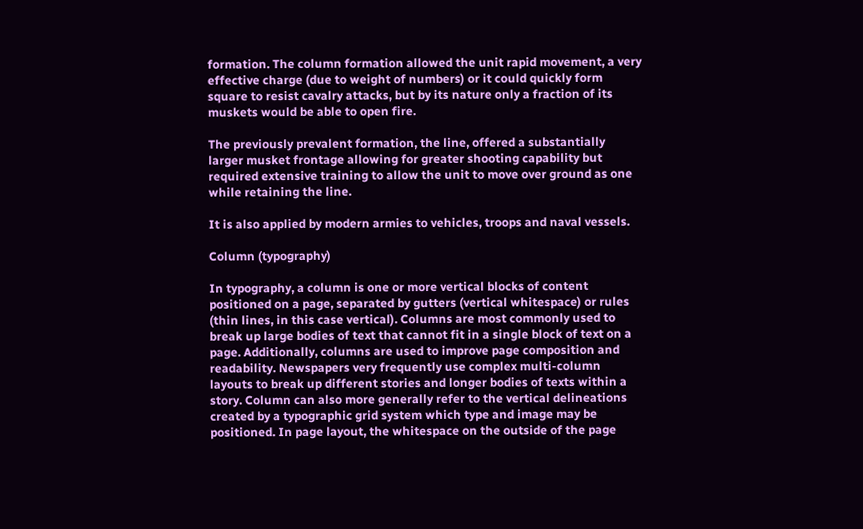formation. The column formation allowed the unit rapid movement, a very effective charge (due to weight of numbers) or it could quickly form square to resist cavalry attacks, but by its nature only a fraction of its muskets would be able to open fire.

The previously prevalent formation, the line, offered a substantially larger musket frontage allowing for greater shooting capability but required extensive training to allow the unit to move over ground as one while retaining the line.

It is also applied by modern armies to vehicles, troops and naval vessels.

Column (typography)

In typography, a column is one or more vertical blocks of content positioned on a page, separated by gutters (vertical whitespace) or rules (thin lines, in this case vertical). Columns are most commonly used to break up large bodies of text that cannot fit in a single block of text on a page. Additionally, columns are used to improve page composition and readability. Newspapers very frequently use complex multi-column layouts to break up different stories and longer bodies of texts within a story. Column can also more generally refer to the vertical delineations created by a typographic grid system which type and image may be positioned. In page layout, the whitespace on the outside of the page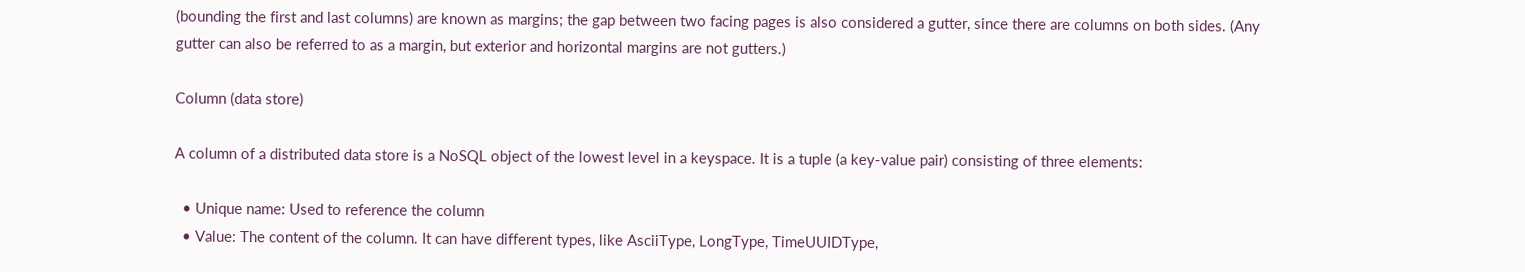(bounding the first and last columns) are known as margins; the gap between two facing pages is also considered a gutter, since there are columns on both sides. (Any gutter can also be referred to as a margin, but exterior and horizontal margins are not gutters.)

Column (data store)

A column of a distributed data store is a NoSQL object of the lowest level in a keyspace. It is a tuple (a key-value pair) consisting of three elements:

  • Unique name: Used to reference the column
  • Value: The content of the column. It can have different types, like AsciiType, LongType, TimeUUIDType,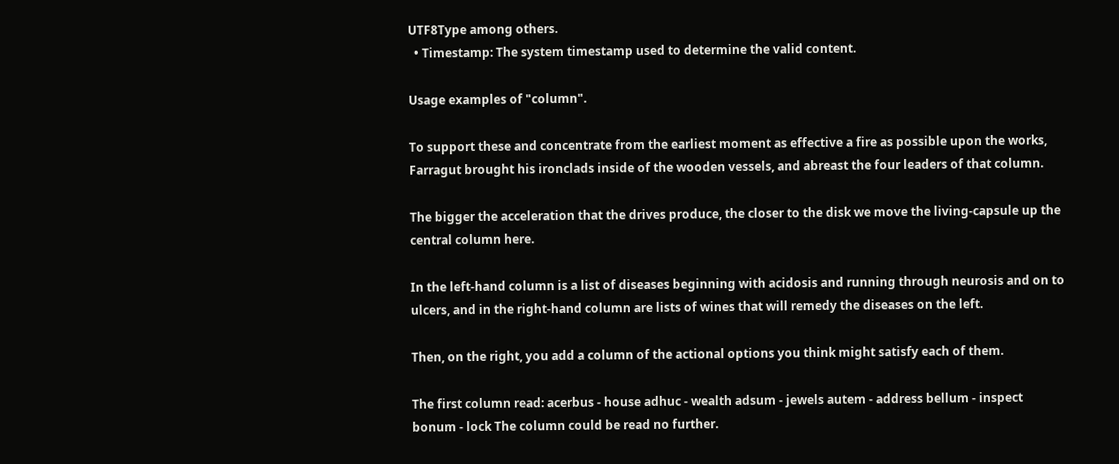UTF8Type among others.
  • Timestamp: The system timestamp used to determine the valid content.

Usage examples of "column".

To support these and concentrate from the earliest moment as effective a fire as possible upon the works, Farragut brought his ironclads inside of the wooden vessels, and abreast the four leaders of that column.

The bigger the acceleration that the drives produce, the closer to the disk we move the living-capsule up the central column here.

In the left-hand column is a list of diseases beginning with acidosis and running through neurosis and on to ulcers, and in the right-hand column are lists of wines that will remedy the diseases on the left.

Then, on the right, you add a column of the actional options you think might satisfy each of them.

The first column read: acerbus - house adhuc - wealth adsum - jewels autem - address bellum - inspect bonum - lock The column could be read no further.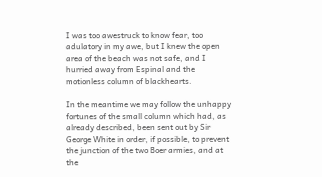I was too awestruck to know fear, too adulatory in my awe, but I knew the open area of the beach was not safe, and I hurried away from Espinal and the motionless column of blackhearts.

In the meantime we may follow the unhappy fortunes of the small column which had, as already described, been sent out by Sir George White in order, if possible, to prevent the junction of the two Boer armies, and at the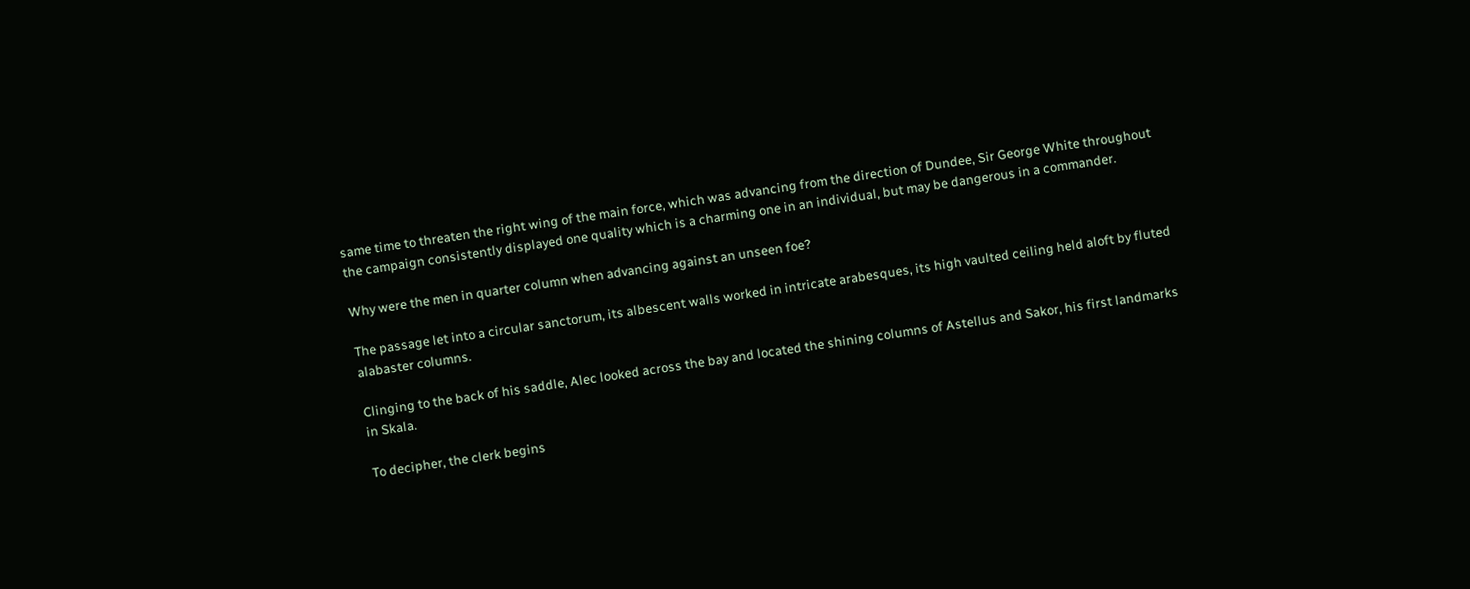same time to threaten the right wing of the main force, which was advancing from the direction of Dundee, Sir George White throughout the campaign consistently displayed one quality which is a charming one in an individual, but may be dangerous in a commander.

Why were the men in quarter column when advancing against an unseen foe?

The passage let into a circular sanctorum, its albescent walls worked in intricate arabesques, its high vaulted ceiling held aloft by fluted alabaster columns.

Clinging to the back of his saddle, Alec looked across the bay and located the shining columns of Astellus and Sakor, his first landmarks in Skala.

To decipher, the clerk begins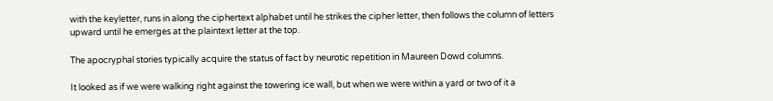with the keyletter, runs in along the ciphertext alphabet until he strikes the cipher letter, then follows the column of letters upward until he emerges at the plaintext letter at the top.

The apocryphal stories typically acquire the status of fact by neurotic repetition in Maureen Dowd columns.

It looked as if we were walking right against the towering ice wall, but when we were within a yard or two of it a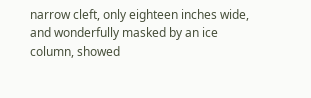narrow cleft, only eighteen inches wide, and wonderfully masked by an ice column, showed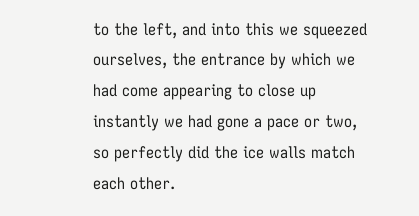to the left, and into this we squeezed ourselves, the entrance by which we had come appearing to close up instantly we had gone a pace or two, so perfectly did the ice walls match each other.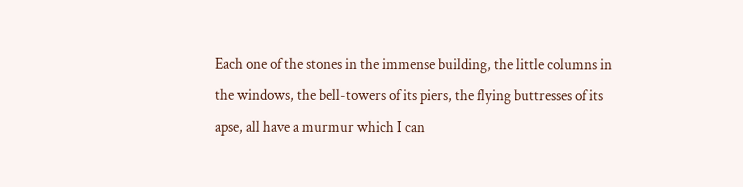Each one of the stones in the immense building, the little columns in the windows, the bell-towers of its piers, the flying buttresses of its apse, all have a murmur which I can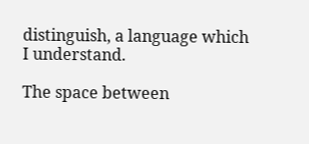distinguish, a language which I understand.

The space between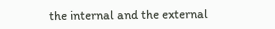the internal and the external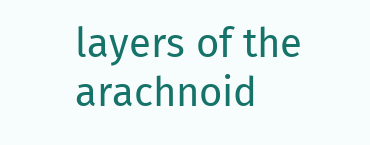layers of the arachnoid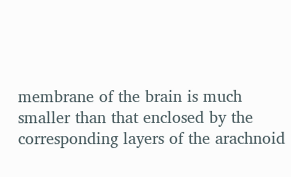membrane of the brain is much smaller than that enclosed by the corresponding layers of the arachnoid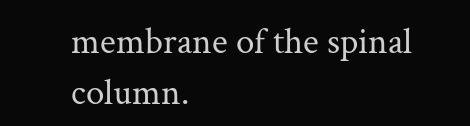membrane of the spinal column.